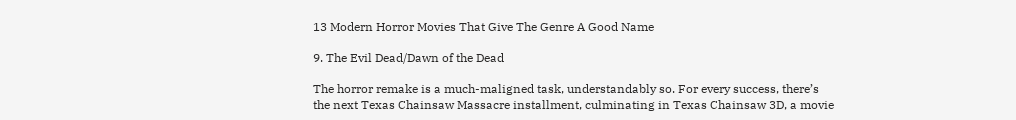13 Modern Horror Movies That Give The Genre A Good Name

9. The Evil Dead/Dawn of the Dead

The horror remake is a much-maligned task, understandably so. For every success, there’s the next Texas Chainsaw Massacre installment, culminating in Texas Chainsaw 3D, a movie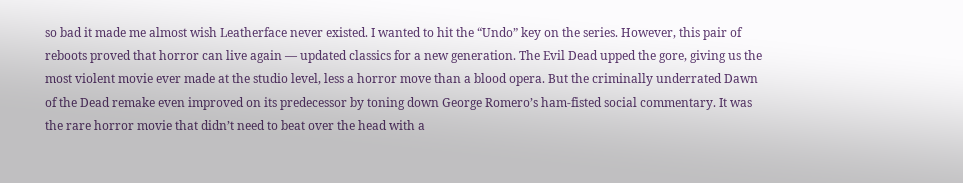so bad it made me almost wish Leatherface never existed. I wanted to hit the “Undo” key on the series. However, this pair of reboots proved that horror can live again — updated classics for a new generation. The Evil Dead upped the gore, giving us the most violent movie ever made at the studio level, less a horror move than a blood opera. But the criminally underrated Dawn of the Dead remake even improved on its predecessor by toning down George Romero’s ham-fisted social commentary. It was the rare horror movie that didn’t need to beat over the head with a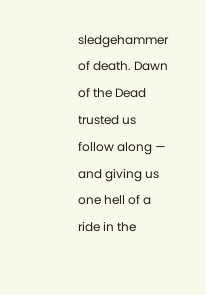sledgehammer of death. Dawn of the Dead trusted us follow along — and giving us one hell of a ride in the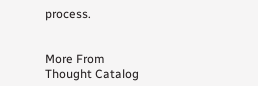process.


More From Thought Catalog